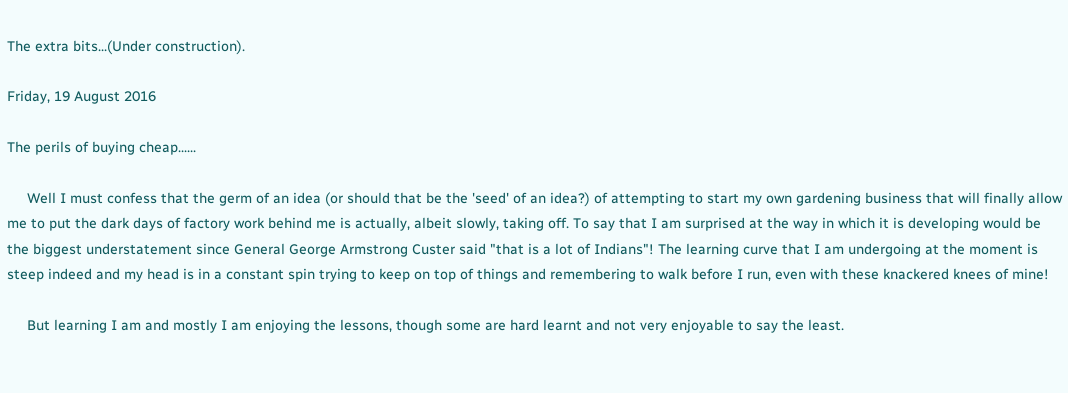The extra bits...(Under construction).

Friday, 19 August 2016

The perils of buying cheap......

     Well I must confess that the germ of an idea (or should that be the 'seed' of an idea?) of attempting to start my own gardening business that will finally allow me to put the dark days of factory work behind me is actually, albeit slowly, taking off. To say that I am surprised at the way in which it is developing would be the biggest understatement since General George Armstrong Custer said "that is a lot of Indians"! The learning curve that I am undergoing at the moment is steep indeed and my head is in a constant spin trying to keep on top of things and remembering to walk before I run, even with these knackered knees of mine!

     But learning I am and mostly I am enjoying the lessons, though some are hard learnt and not very enjoyable to say the least.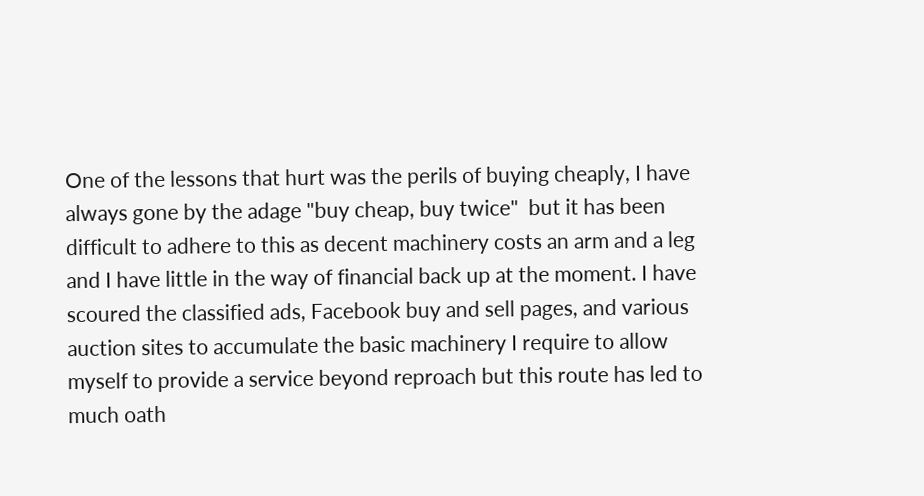One of the lessons that hurt was the perils of buying cheaply, I have always gone by the adage "buy cheap, buy twice"  but it has been difficult to adhere to this as decent machinery costs an arm and a leg and I have little in the way of financial back up at the moment. I have scoured the classified ads, Facebook buy and sell pages, and various auction sites to accumulate the basic machinery I require to allow myself to provide a service beyond reproach but this route has led to much oath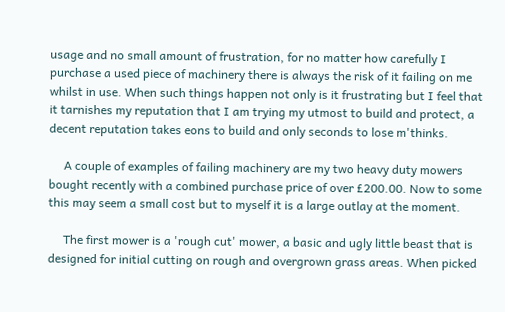usage and no small amount of frustration, for no matter how carefully I purchase a used piece of machinery there is always the risk of it failing on me whilst in use. When such things happen not only is it frustrating but I feel that it tarnishes my reputation that I am trying my utmost to build and protect, a decent reputation takes eons to build and only seconds to lose m'thinks.

     A couple of examples of failing machinery are my two heavy duty mowers bought recently with a combined purchase price of over £200.00. Now to some this may seem a small cost but to myself it is a large outlay at the moment.

     The first mower is a 'rough cut' mower, a basic and ugly little beast that is designed for initial cutting on rough and overgrown grass areas. When picked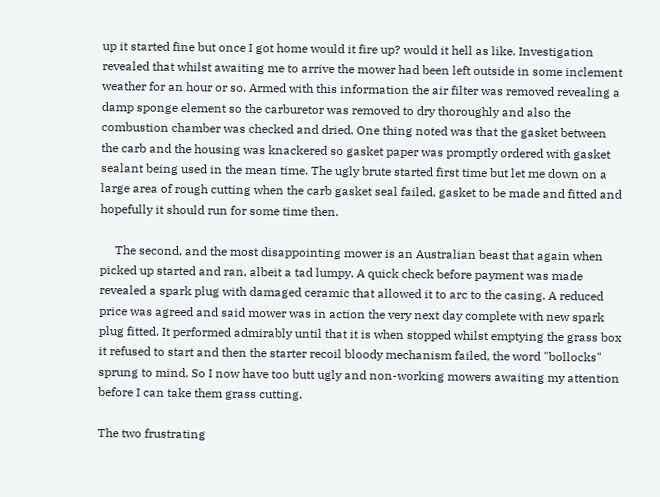up it started fine but once I got home would it fire up? would it hell as like. Investigation revealed that whilst awaiting me to arrive the mower had been left outside in some inclement weather for an hour or so. Armed with this information the air filter was removed revealing a damp sponge element so the carburetor was removed to dry thoroughly and also the combustion chamber was checked and dried. One thing noted was that the gasket between the carb and the housing was knackered so gasket paper was promptly ordered with gasket sealant being used in the mean time. The ugly brute started first time but let me down on a large area of rough cutting when the carb gasket seal failed, gasket to be made and fitted and hopefully it should run for some time then.

     The second, and the most disappointing mower is an Australian beast that again when picked up started and ran, albeit a tad lumpy. A quick check before payment was made revealed a spark plug with damaged ceramic that allowed it to arc to the casing. A reduced price was agreed and said mower was in action the very next day complete with new spark plug fitted. It performed admirably until that it is when stopped whilst emptying the grass box it refused to start and then the starter recoil bloody mechanism failed, the word "bollocks" sprung to mind. So I now have too butt ugly and non-working mowers awaiting my attention before I can take them grass cutting.

The two frustrating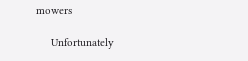mowers

     Unfortunately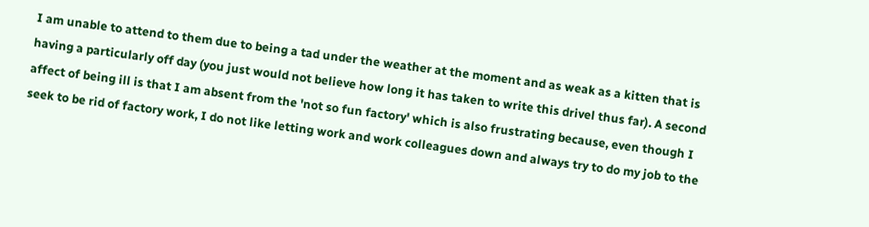I am unable to attend to them due to being a tad under the weather at the moment and as weak as a kitten that is having a particularly off day (you just would not believe how long it has taken to write this drivel thus far). A second affect of being ill is that I am absent from the 'not so fun factory' which is also frustrating because, even though I seek to be rid of factory work, I do not like letting work and work colleagues down and always try to do my job to the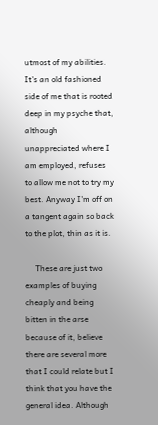utmost of my abilities. It's an old fashioned side of me that is rooted deep in my psyche that, although unappreciated where I am employed, refuses to allow me not to try my best. Anyway I'm off on a tangent again so back to the plot, thin as it is.

     These are just two examples of buying cheaply and being bitten in the arse because of it, believe there are several more that I could relate but I think that you have the general idea. Although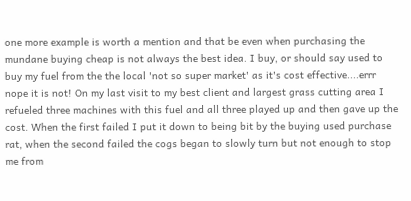one more example is worth a mention and that be even when purchasing the mundane buying cheap is not always the best idea. I buy, or should say used to buy my fuel from the the local 'not so super market' as it's cost effective....errr nope it is not! On my last visit to my best client and largest grass cutting area I refueled three machines with this fuel and all three played up and then gave up the cost. When the first failed I put it down to being bit by the buying used purchase rat, when the second failed the cogs began to slowly turn but not enough to stop me from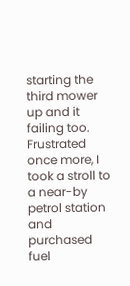starting the third mower up and it failing too. Frustrated once more, I took a stroll to a near-by petrol station and purchased fuel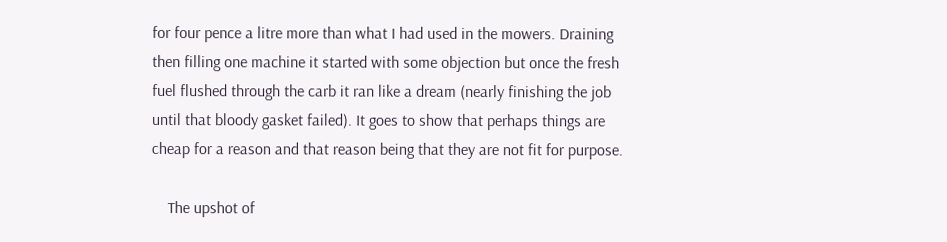for four pence a litre more than what I had used in the mowers. Draining then filling one machine it started with some objection but once the fresh fuel flushed through the carb it ran like a dream (nearly finishing the job until that bloody gasket failed). It goes to show that perhaps things are cheap for a reason and that reason being that they are not fit for purpose.

    The upshot of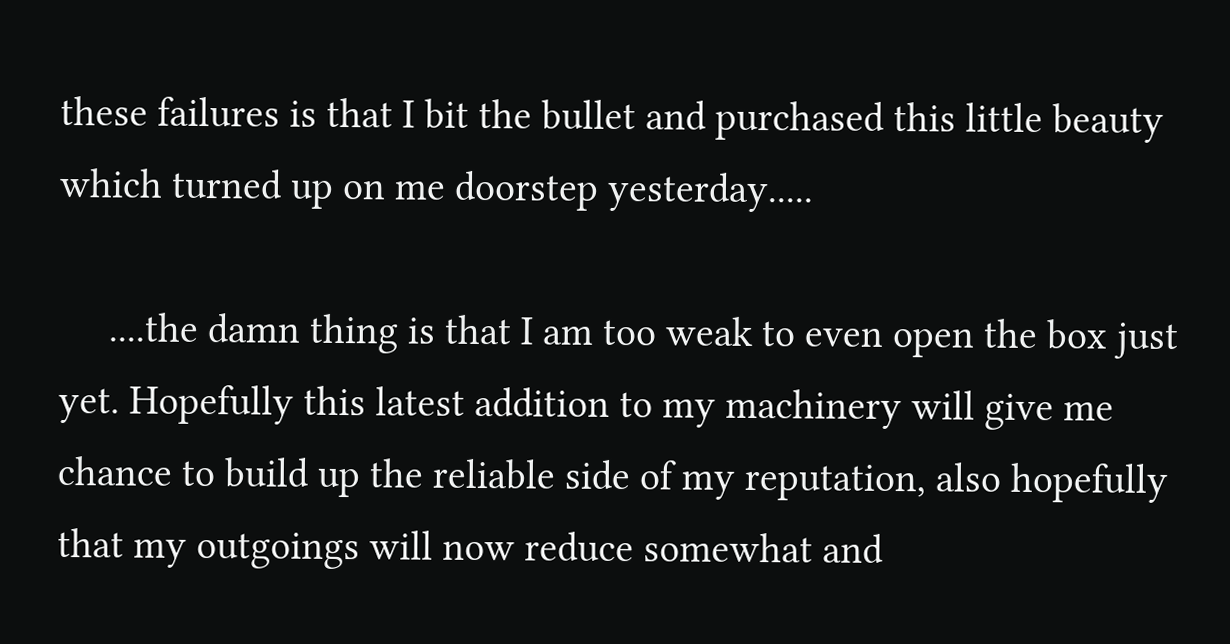these failures is that I bit the bullet and purchased this little beauty which turned up on me doorstep yesterday.....

     ....the damn thing is that I am too weak to even open the box just yet. Hopefully this latest addition to my machinery will give me chance to build up the reliable side of my reputation, also hopefully that my outgoings will now reduce somewhat and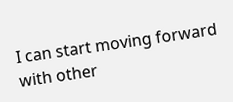I can start moving forward with other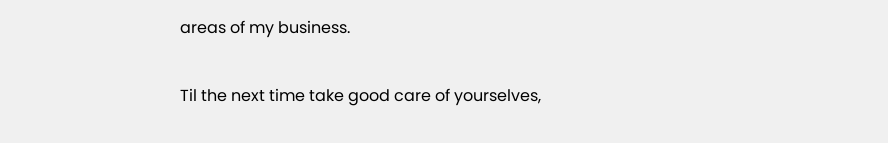areas of my business.

Til the next time take good care of yourselves,